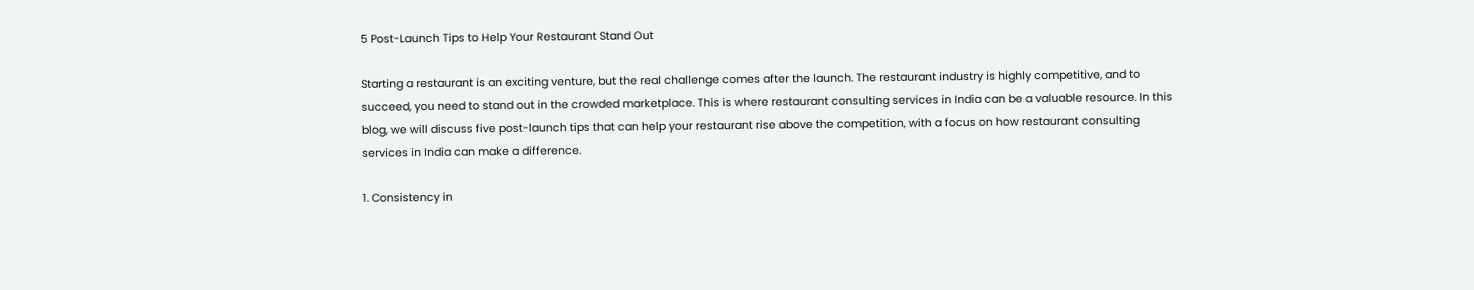5 Post-Launch Tips to Help Your Restaurant Stand Out

Starting a restaurant is an exciting venture, but the real challenge comes after the launch. The restaurant industry is highly competitive, and to succeed, you need to stand out in the crowded marketplace. This is where restaurant consulting services in India can be a valuable resource. In this blog, we will discuss five post-launch tips that can help your restaurant rise above the competition, with a focus on how restaurant consulting services in India can make a difference.

1. Consistency in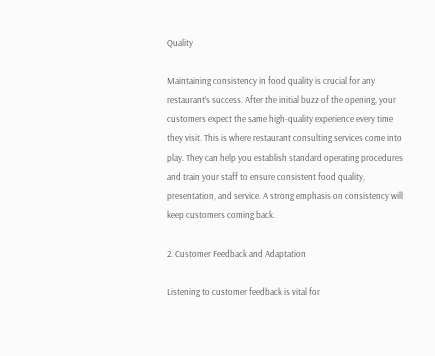Quality

Maintaining consistency in food quality is crucial for any restaurant’s success. After the initial buzz of the opening, your customers expect the same high-quality experience every time they visit. This is where restaurant consulting services come into play. They can help you establish standard operating procedures and train your staff to ensure consistent food quality, presentation, and service. A strong emphasis on consistency will keep customers coming back.

2. Customer Feedback and Adaptation

Listening to customer feedback is vital for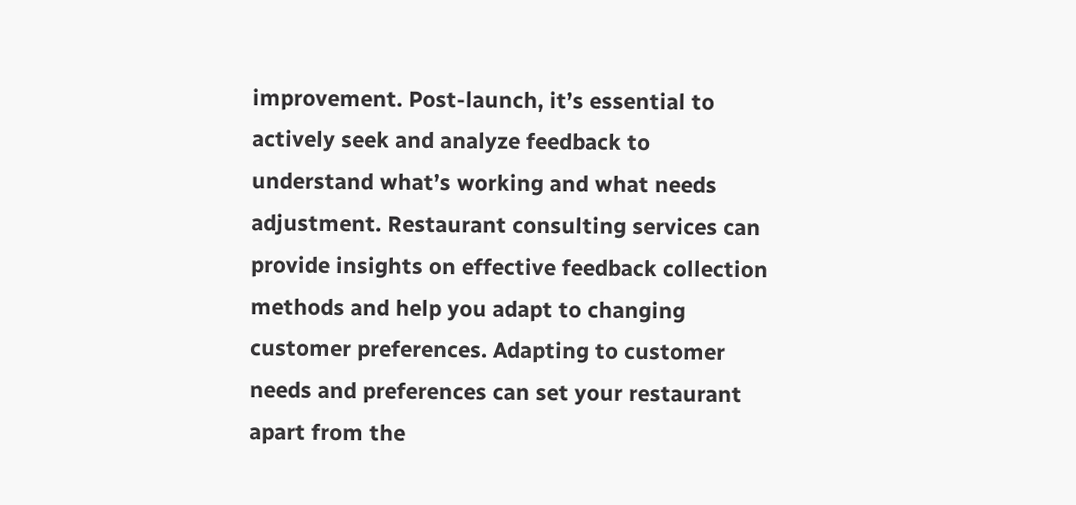improvement. Post-launch, it’s essential to actively seek and analyze feedback to understand what’s working and what needs adjustment. Restaurant consulting services can provide insights on effective feedback collection methods and help you adapt to changing customer preferences. Adapting to customer needs and preferences can set your restaurant apart from the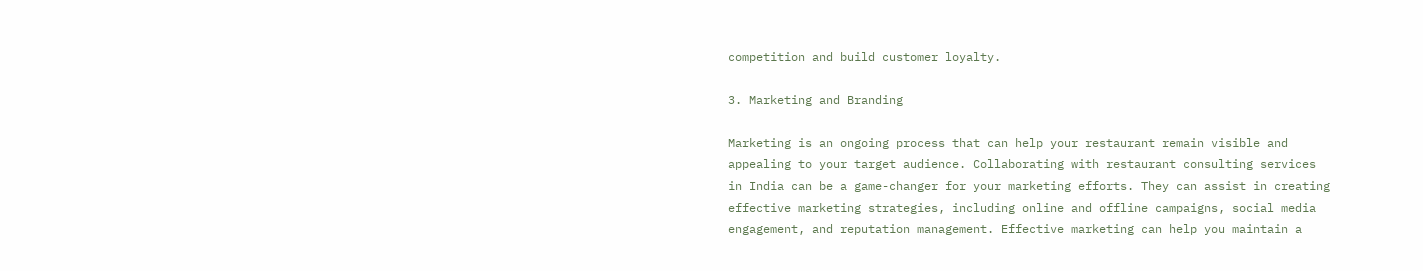competition and build customer loyalty.

3. Marketing and Branding

Marketing is an ongoing process that can help your restaurant remain visible and appealing to your target audience. Collaborating with restaurant consulting services in India can be a game-changer for your marketing efforts. They can assist in creating effective marketing strategies, including online and offline campaigns, social media engagement, and reputation management. Effective marketing can help you maintain a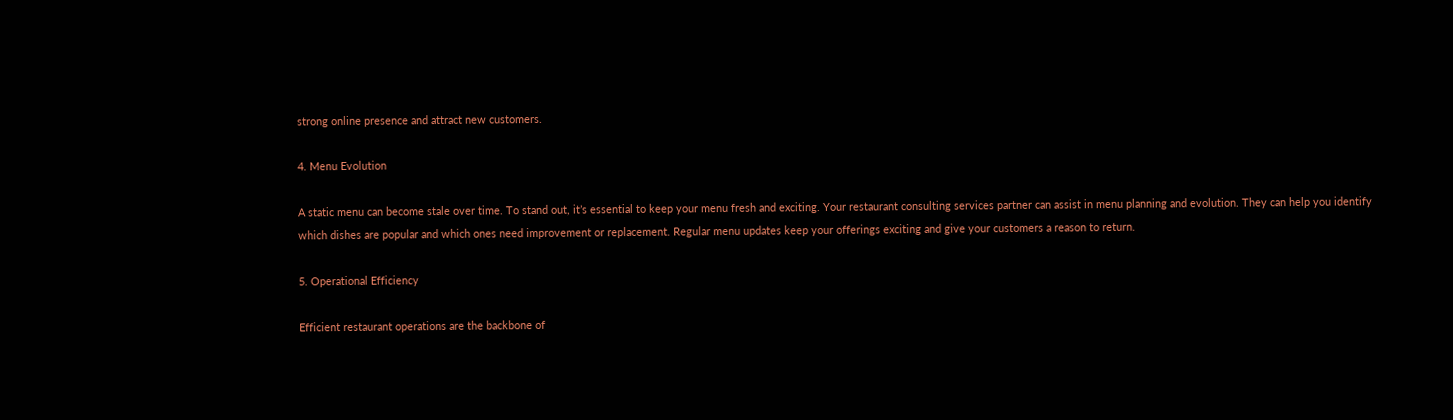strong online presence and attract new customers.

4. Menu Evolution

A static menu can become stale over time. To stand out, it’s essential to keep your menu fresh and exciting. Your restaurant consulting services partner can assist in menu planning and evolution. They can help you identify which dishes are popular and which ones need improvement or replacement. Regular menu updates keep your offerings exciting and give your customers a reason to return.

5. Operational Efficiency

Efficient restaurant operations are the backbone of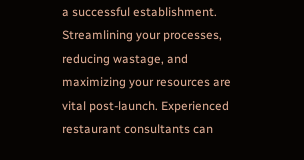a successful establishment. Streamlining your processes, reducing wastage, and maximizing your resources are vital post-launch. Experienced restaurant consultants can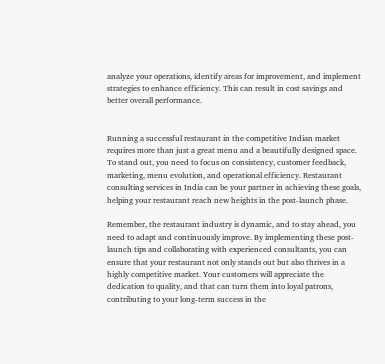analyze your operations, identify areas for improvement, and implement strategies to enhance efficiency. This can result in cost savings and better overall performance.


Running a successful restaurant in the competitive Indian market requires more than just a great menu and a beautifully designed space. To stand out, you need to focus on consistency, customer feedback, marketing, menu evolution, and operational efficiency. Restaurant consulting services in India can be your partner in achieving these goals, helping your restaurant reach new heights in the post-launch phase.

Remember, the restaurant industry is dynamic, and to stay ahead, you need to adapt and continuously improve. By implementing these post-launch tips and collaborating with experienced consultants, you can ensure that your restaurant not only stands out but also thrives in a highly competitive market. Your customers will appreciate the dedication to quality, and that can turn them into loyal patrons, contributing to your long-term success in the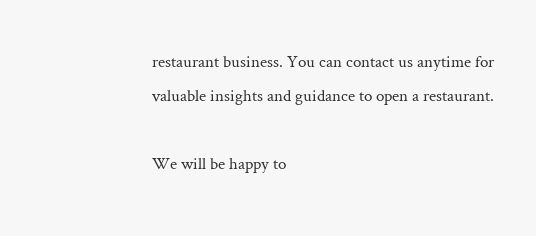restaurant business. You can contact us anytime for valuable insights and guidance to open a restaurant.

We will be happy to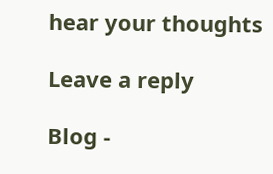hear your thoughts

Leave a reply

Blog -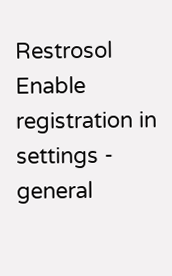Restrosol
Enable registration in settings - general